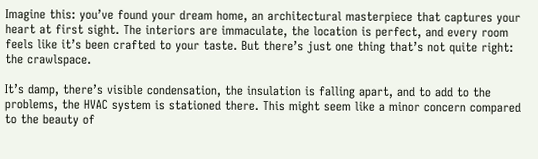Imagine this: you’ve found your dream home, an architectural masterpiece that captures your heart at first sight. The interiors are immaculate, the location is perfect, and every room feels like it’s been crafted to your taste. But there’s just one thing that’s not quite right: the crawlspace.

It’s damp, there’s visible condensation, the insulation is falling apart, and to add to the problems, the HVAC system is stationed there. This might seem like a minor concern compared to the beauty of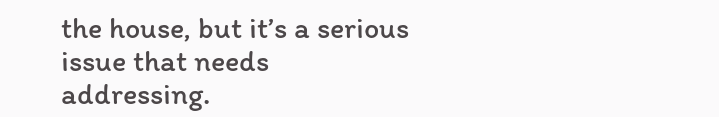the house, but it’s a serious issue that needs addressing.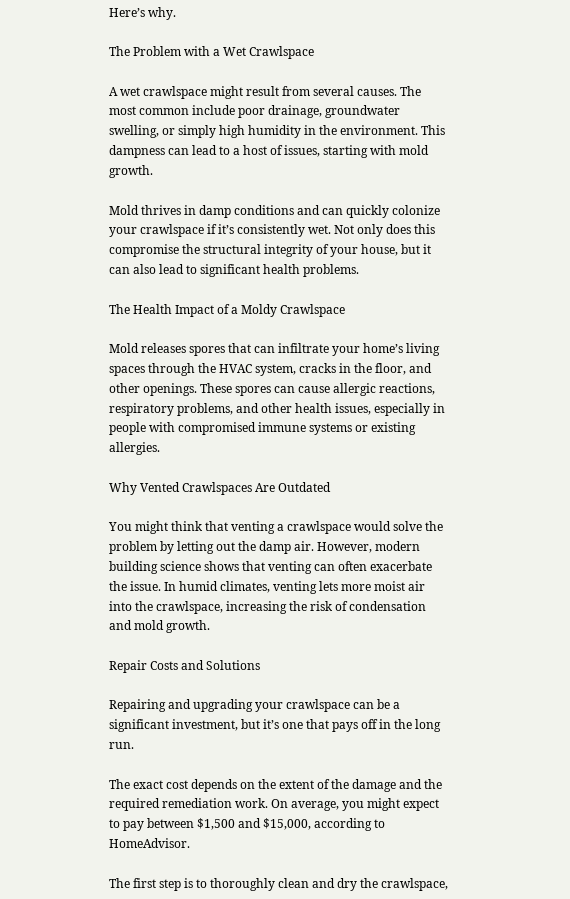Here’s why.

The Problem with a Wet Crawlspace

A wet crawlspace might result from several causes. The most common include poor drainage, groundwater swelling, or simply high humidity in the environment. This dampness can lead to a host of issues, starting with mold growth.

Mold thrives in damp conditions and can quickly colonize your crawlspace if it’s consistently wet. Not only does this compromise the structural integrity of your house, but it can also lead to significant health problems.

The Health Impact of a Moldy Crawlspace

Mold releases spores that can infiltrate your home’s living spaces through the HVAC system, cracks in the floor, and other openings. These spores can cause allergic reactions, respiratory problems, and other health issues, especially in people with compromised immune systems or existing allergies.

Why Vented Crawlspaces Are Outdated

You might think that venting a crawlspace would solve the problem by letting out the damp air. However, modern building science shows that venting can often exacerbate the issue. In humid climates, venting lets more moist air into the crawlspace, increasing the risk of condensation and mold growth.

Repair Costs and Solutions

Repairing and upgrading your crawlspace can be a significant investment, but it’s one that pays off in the long run.

The exact cost depends on the extent of the damage and the required remediation work. On average, you might expect to pay between $1,500 and $15,000, according to HomeAdvisor.

The first step is to thoroughly clean and dry the crawlspace,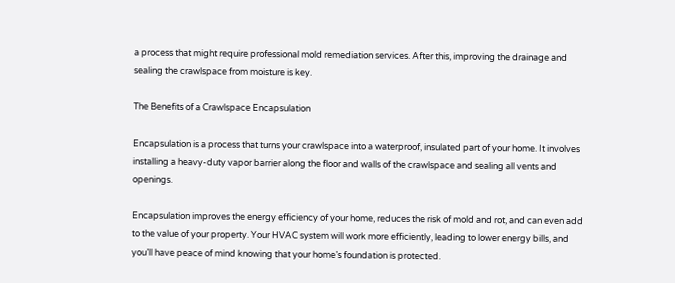a process that might require professional mold remediation services. After this, improving the drainage and sealing the crawlspace from moisture is key.

The Benefits of a Crawlspace Encapsulation

Encapsulation is a process that turns your crawlspace into a waterproof, insulated part of your home. It involves installing a heavy-duty vapor barrier along the floor and walls of the crawlspace and sealing all vents and openings.

Encapsulation improves the energy efficiency of your home, reduces the risk of mold and rot, and can even add to the value of your property. Your HVAC system will work more efficiently, leading to lower energy bills, and you’ll have peace of mind knowing that your home’s foundation is protected.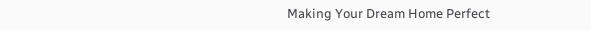Making Your Dream Home Perfect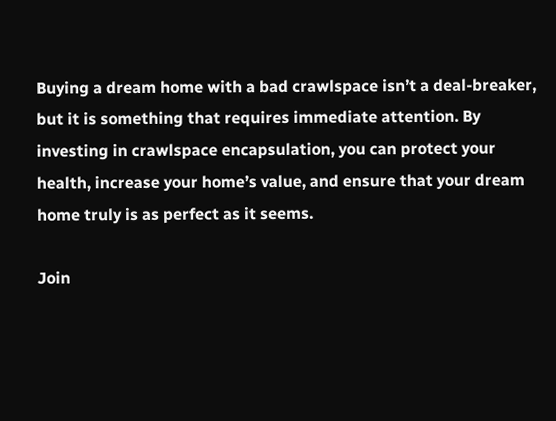Buying a dream home with a bad crawlspace isn’t a deal-breaker, but it is something that requires immediate attention. By investing in crawlspace encapsulation, you can protect your health, increase your home’s value, and ensure that your dream home truly is as perfect as it seems.

Join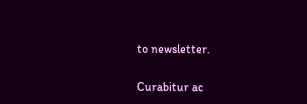to newsletter.

Curabitur ac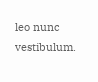leo nunc vestibulum.